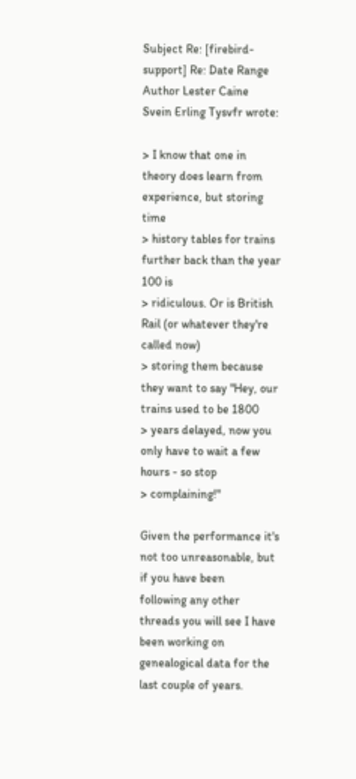Subject Re: [firebird-support] Re: Date Range
Author Lester Caine
Svein Erling Tysvfr wrote:

> I know that one in theory does learn from experience, but storing time
> history tables for trains further back than the year 100 is
> ridiculous. Or is British Rail (or whatever they're called now)
> storing them because they want to say "Hey, our trains used to be 1800
> years delayed, now you only have to wait a few hours - so stop
> complaining!"

Given the performance it's not too unreasonable, but if you have been
following any other threads you will see I have been working on
genealogical data for the last couple of years.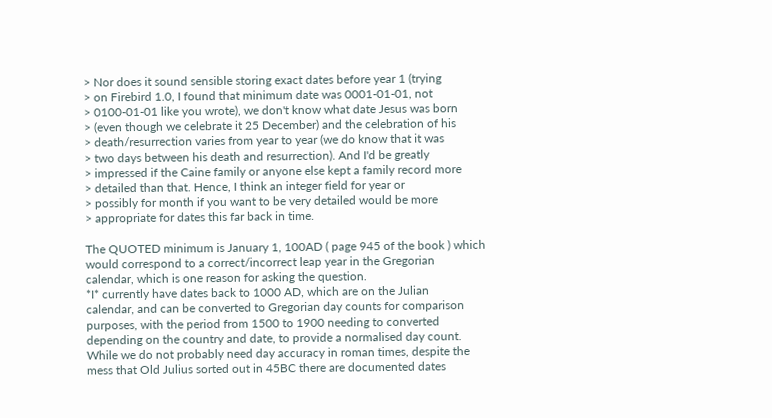> Nor does it sound sensible storing exact dates before year 1 (trying
> on Firebird 1.0, I found that minimum date was 0001-01-01, not
> 0100-01-01 like you wrote), we don't know what date Jesus was born
> (even though we celebrate it 25 December) and the celebration of his
> death/resurrection varies from year to year (we do know that it was
> two days between his death and resurrection). And I'd be greatly
> impressed if the Caine family or anyone else kept a family record more
> detailed than that. Hence, I think an integer field for year or
> possibly for month if you want to be very detailed would be more
> appropriate for dates this far back in time.

The QUOTED minimum is January 1, 100AD ( page 945 of the book ) which
would correspond to a correct/incorrect leap year in the Gregorian
calendar, which is one reason for asking the question.
*I* currently have dates back to 1000 AD, which are on the Julian
calendar, and can be converted to Gregorian day counts for comparison
purposes, with the period from 1500 to 1900 needing to converted
depending on the country and date, to provide a normalised day count.
While we do not probably need day accuracy in roman times, despite the
mess that Old Julius sorted out in 45BC there are documented dates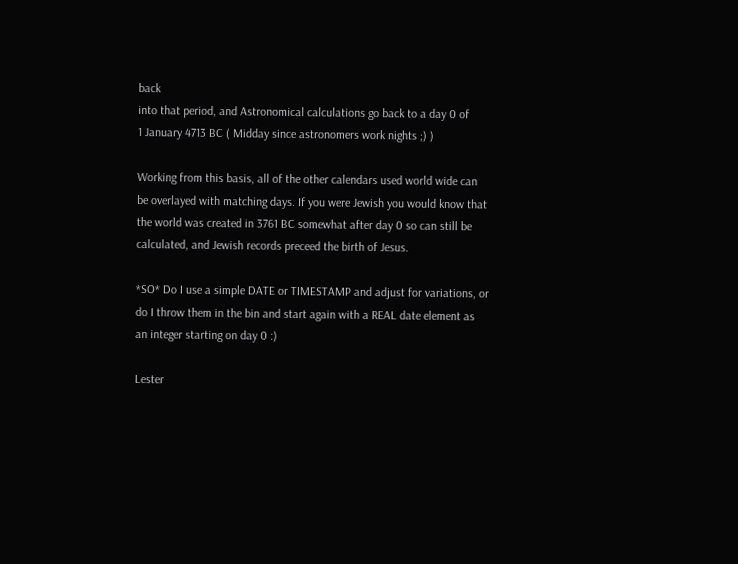back
into that period, and Astronomical calculations go back to a day 0 of
1 January 4713 BC ( Midday since astronomers work nights ;) )

Working from this basis, all of the other calendars used world wide can
be overlayed with matching days. If you were Jewish you would know that
the world was created in 3761 BC somewhat after day 0 so can still be
calculated, and Jewish records preceed the birth of Jesus.

*SO* Do I use a simple DATE or TIMESTAMP and adjust for variations, or
do I throw them in the bin and start again with a REAL date element as
an integer starting on day 0 :)

Lester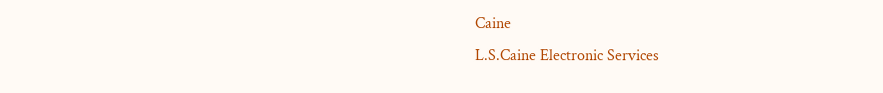Caine
L.S.Caine Electronic Services